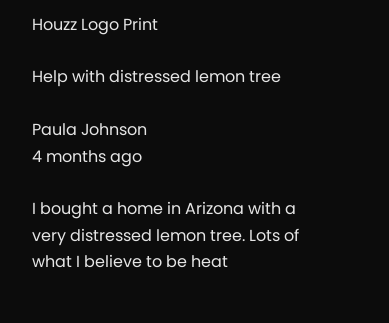Houzz Logo Print

Help with distressed lemon tree

Paula Johnson
4 months ago

I bought a home in Arizona with a very distressed lemon tree. Lots of what I believe to be heat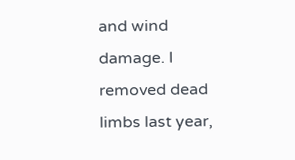and wind damage. I removed dead limbs last year,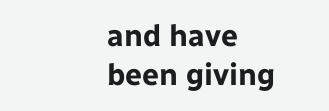and have been giving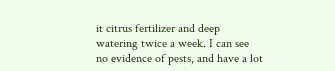it citrus fertilizer and deep watering twice a week. I can see no evidence of pests, and have a lot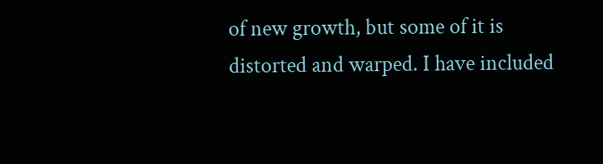of new growth, but some of it is distorted and warped. I have included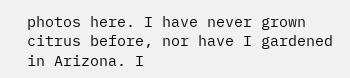photos here. I have never grown citrus before, nor have I gardened in Arizona. I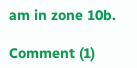am in zone 10b.

Comment (1)